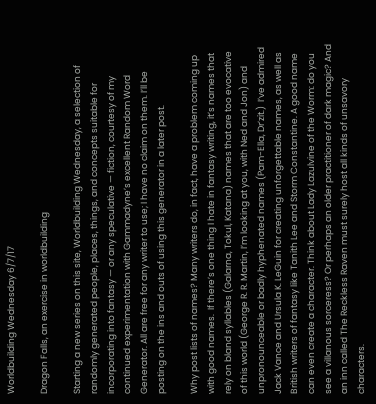Worldbuilding Wednesday 6/7/17

Dragon Falls, an exercise in worldbuilding

Starting a new series on this site, Worldbuilding Wednesday, a selection of randomly generated people, places, things, and concepts suitable for incorporating into fantasy — or any speculative — fiction, courtesy of my continued experimentation with Gammadyne’s excellent Random Word Generator. All are free for any writer to use; I have no claim on them. I’ll be posting on the ins and outs of using this generator in a later post.

Why post lists of names? Many writers do, in fact, have a problem coming up with good names.  If there’s one thing I hate in fantasy writing, it’s names that rely on bland syllables (Galarna, Tokul, Katana) names that are too evocative of this world (George R. R. Martin, I’m looking at you, with Ned and Jon) and unpronounceable or badly hyphenated names (Pam-Ella, Dr’zit.)  I’ve admired Jack Vance and Ursula K. LeGuin for creating unforgettable names, as well as British writers of fantasy like Tanith Lee and Storm Constantine. A good name can even create a character. Think about Lady Lazulvine of the Worm: do you see a villanous sorceress? Or perhaps an older practitioner of dark magic? And an inn called The Reckless Raven must surely host all kinds of unsavory characters.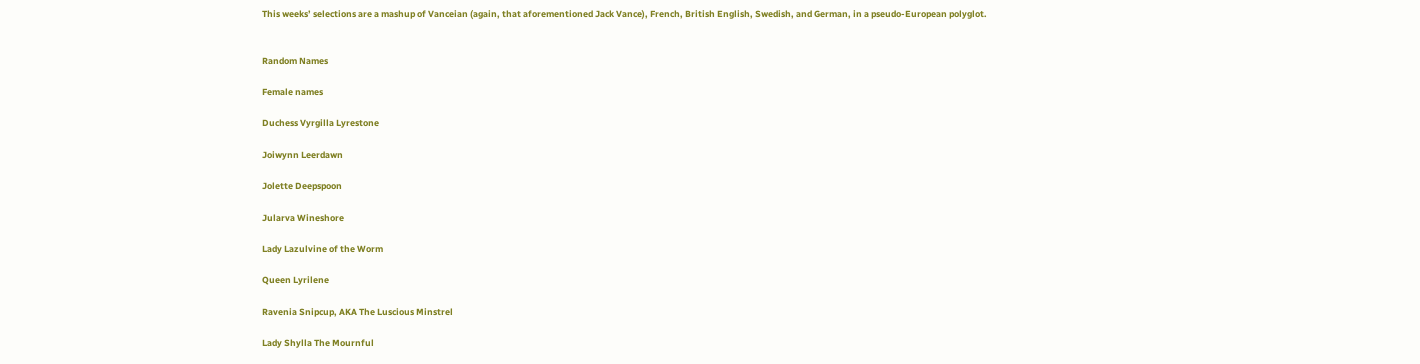This weeks’ selections are a mashup of Vanceian (again, that aforementioned Jack Vance), French, British English, Swedish, and German, in a pseudo-European polyglot.


Random Names

Female names

Duchess Vyrgilla Lyrestone

Joiwynn Leerdawn

Jolette Deepspoon

Jularva Wineshore

Lady Lazulvine of the Worm

Queen Lyrilene

Ravenia Snipcup, AKA The Luscious Minstrel

Lady Shylla The Mournful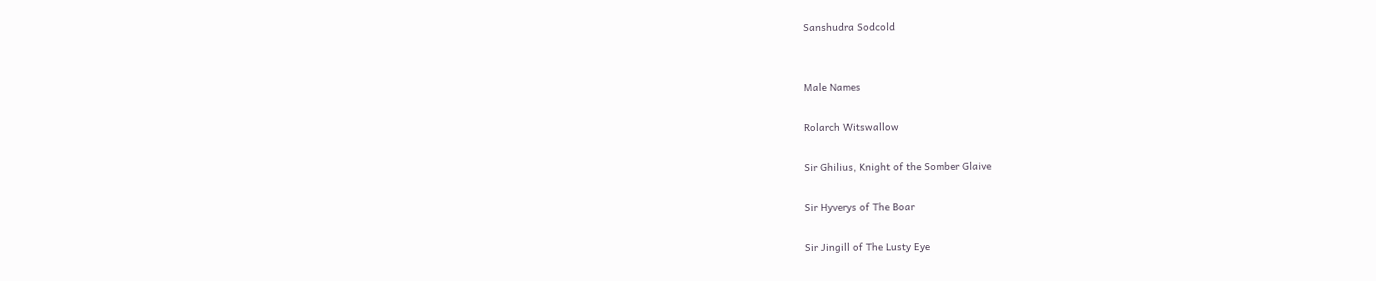Sanshudra Sodcold


Male Names

Rolarch Witswallow

Sir Ghilius, Knight of the Somber Glaive

Sir Hyverys of The Boar

Sir Jingill of The Lusty Eye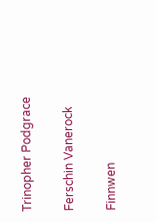Trinopher Podgrace

Ferschin Vanerock

Finnwen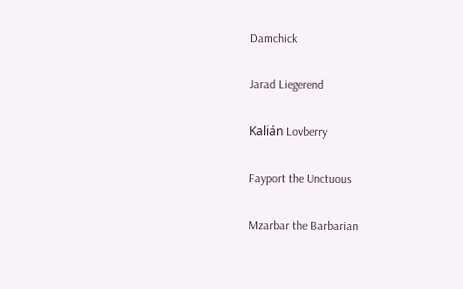Damchick

Jarad Liegerend

Kalián Lovberry

Fayport the Unctuous

Mzarbar the Barbarian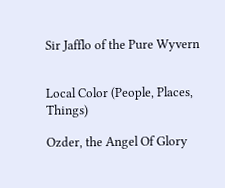Sir Jafflo of the Pure Wyvern


Local Color (People, Places, Things)

Ozder, the Angel Of Glory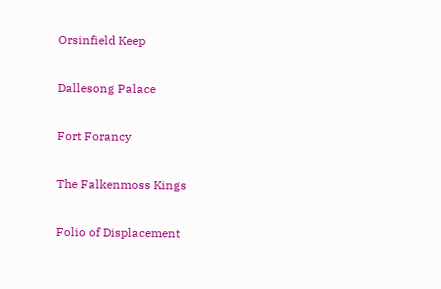Orsinfield Keep

Dallesong Palace

Fort Forancy

The Falkenmoss Kings

Folio of Displacement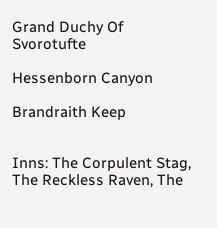Grand Duchy Of Svorotufte

Hessenborn Canyon

Brandraith Keep


Inns: The Corpulent Stag, The Reckless Raven, The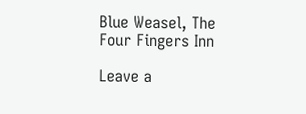Blue Weasel, The Four Fingers Inn

Leave a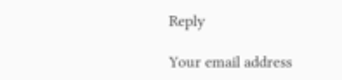Reply

Your email address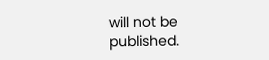will not be published.